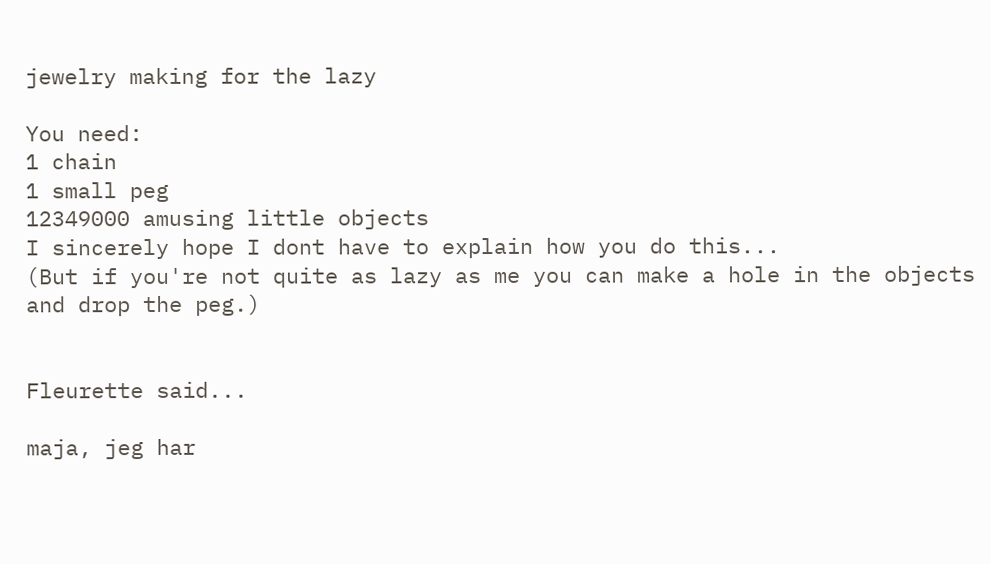jewelry making for the lazy

You need:
1 chain
1 small peg
12349000 amusing little objects
I sincerely hope I dont have to explain how you do this...
(But if you're not quite as lazy as me you can make a hole in the objects and drop the peg.)


Fleurette said...

maja, jeg har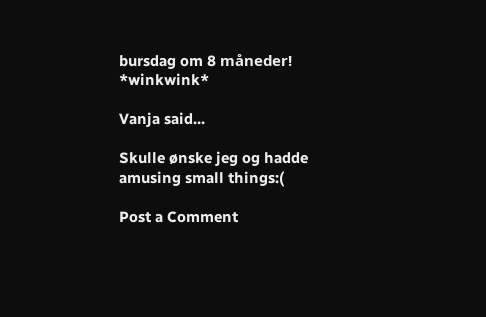bursdag om 8 måneder! *winkwink*

Vanja said...

Skulle ønske jeg og hadde amusing small things:(

Post a Comment